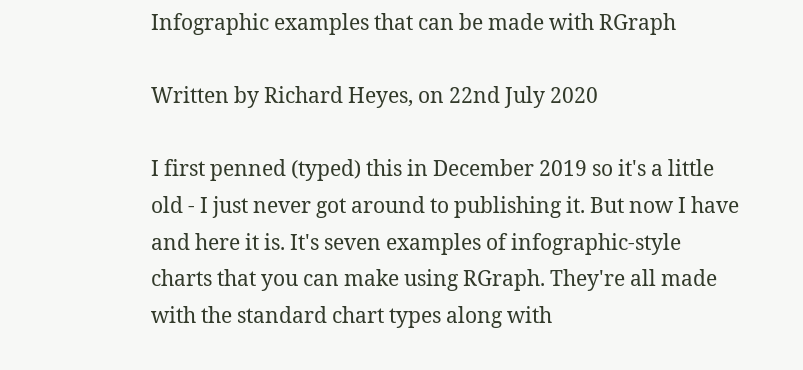Infographic examples that can be made with RGraph

Written by Richard Heyes, on 22nd July 2020

I first penned (typed) this in December 2019 so it's a little old - I just never got around to publishing it. But now I have and here it is. It's seven examples of infographic-style charts that you can make using RGraph. They're all made with the standard chart types along with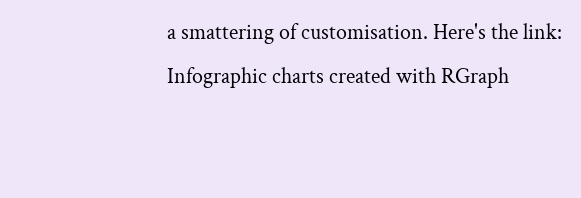a smattering of customisation. Here's the link: Infographic charts created with RGraph